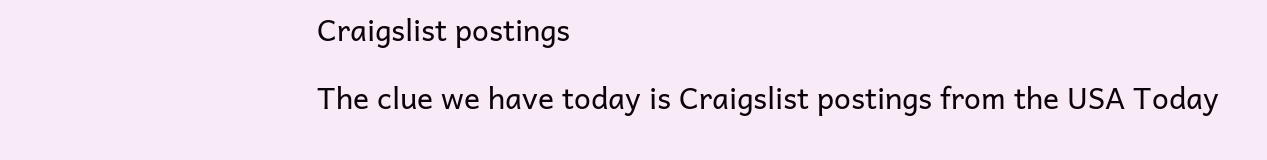Craigslist postings

The clue we have today is Craigslist postings from the USA Today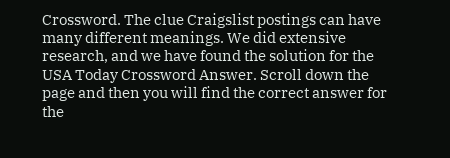Crossword. The clue Craigslist postings can have many different meanings. We did extensive research, and we have found the solution for the USA Today Crossword Answer. Scroll down the page and then you will find the correct answer for the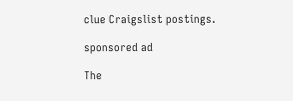clue Craigslist postings.

sponsored ad

The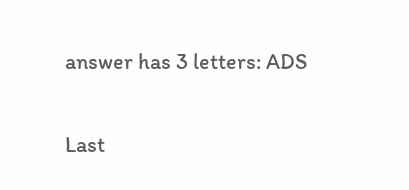answer has 3 letters: ADS

Last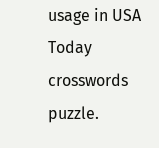usage in USA Today crosswords puzzle.